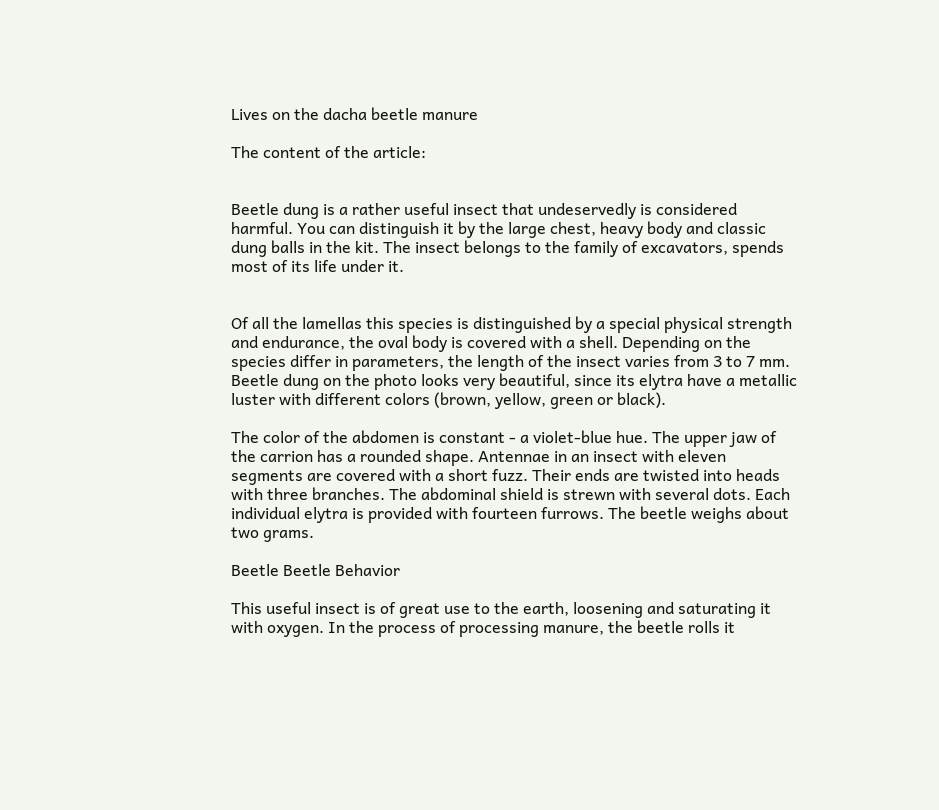Lives on the dacha beetle manure

The content of the article:


Beetle dung is a rather useful insect that undeservedly is considered harmful. You can distinguish it by the large chest, heavy body and classic dung balls in the kit. The insect belongs to the family of excavators, spends most of its life under it.


Of all the lamellas this species is distinguished by a special physical strength and endurance, the oval body is covered with a shell. Depending on the species differ in parameters, the length of the insect varies from 3 to 7 mm. Beetle dung on the photo looks very beautiful, since its elytra have a metallic luster with different colors (brown, yellow, green or black).

The color of the abdomen is constant - a violet-blue hue. The upper jaw of the carrion has a rounded shape. Antennae in an insect with eleven segments are covered with a short fuzz. Their ends are twisted into heads with three branches. The abdominal shield is strewn with several dots. Each individual elytra is provided with fourteen furrows. The beetle weighs about two grams.

Beetle Beetle Behavior

This useful insect is of great use to the earth, loosening and saturating it with oxygen. In the process of processing manure, the beetle rolls it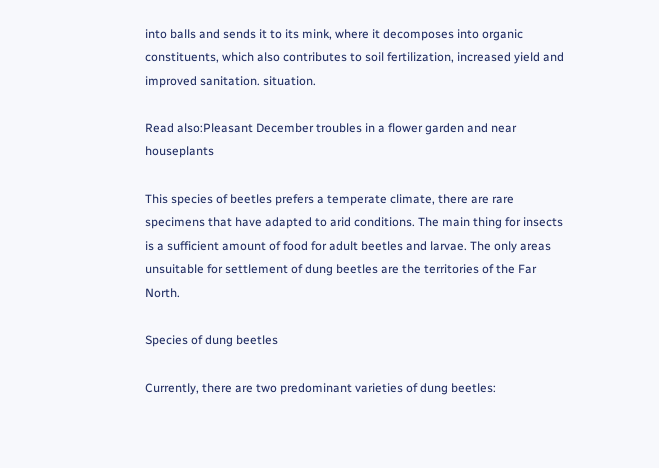into balls and sends it to its mink, where it decomposes into organic constituents, which also contributes to soil fertilization, increased yield and improved sanitation. situation.

Read also:Pleasant December troubles in a flower garden and near houseplants

This species of beetles prefers a temperate climate, there are rare specimens that have adapted to arid conditions. The main thing for insects is a sufficient amount of food for adult beetles and larvae. The only areas unsuitable for settlement of dung beetles are the territories of the Far North.

Species of dung beetles

Currently, there are two predominant varieties of dung beetles: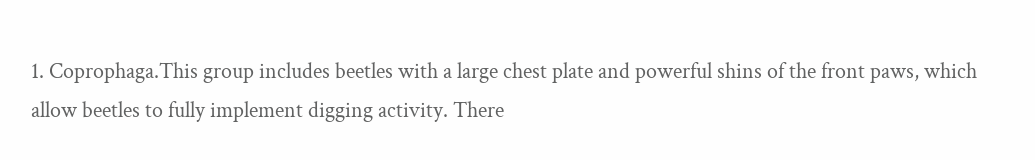1. Coprophaga.This group includes beetles with a large chest plate and powerful shins of the front paws, which allow beetles to fully implement digging activity. There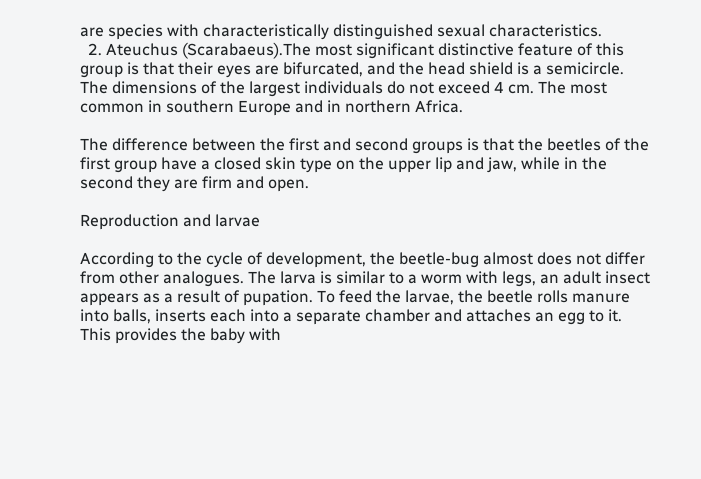are species with characteristically distinguished sexual characteristics.
  2. Ateuchus (Scarabaeus).The most significant distinctive feature of this group is that their eyes are bifurcated, and the head shield is a semicircle. The dimensions of the largest individuals do not exceed 4 cm. The most common in southern Europe and in northern Africa.

The difference between the first and second groups is that the beetles of the first group have a closed skin type on the upper lip and jaw, while in the second they are firm and open.

Reproduction and larvae

According to the cycle of development, the beetle-bug almost does not differ from other analogues. The larva is similar to a worm with legs, an adult insect appears as a result of pupation. To feed the larvae, the beetle rolls manure into balls, inserts each into a separate chamber and attaches an egg to it. This provides the baby with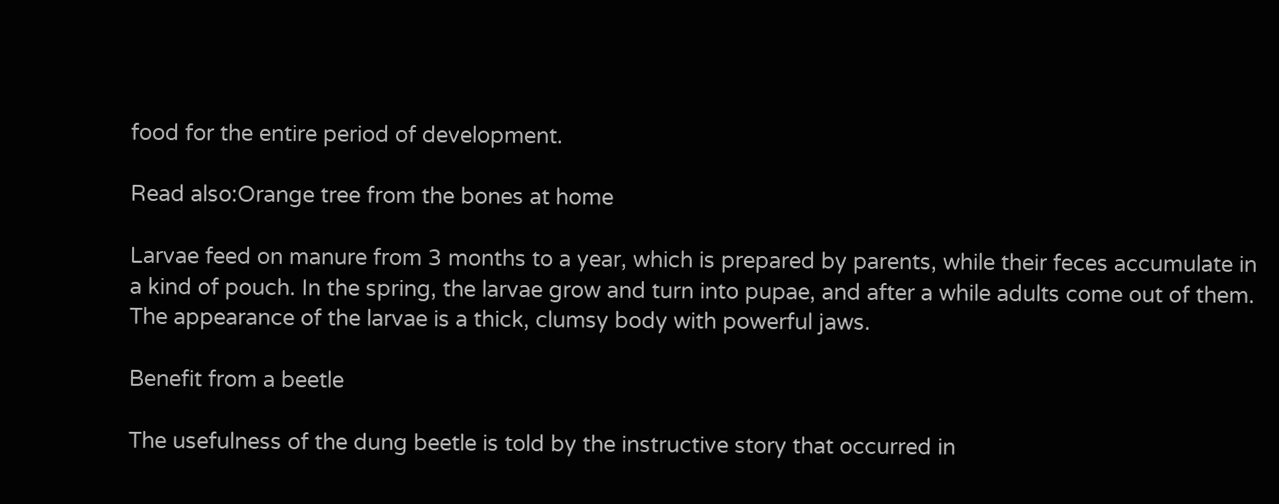food for the entire period of development.

Read also:Orange tree from the bones at home

Larvae feed on manure from 3 months to a year, which is prepared by parents, while their feces accumulate in a kind of pouch. In the spring, the larvae grow and turn into pupae, and after a while adults come out of them. The appearance of the larvae is a thick, clumsy body with powerful jaws.

Benefit from a beetle

The usefulness of the dung beetle is told by the instructive story that occurred in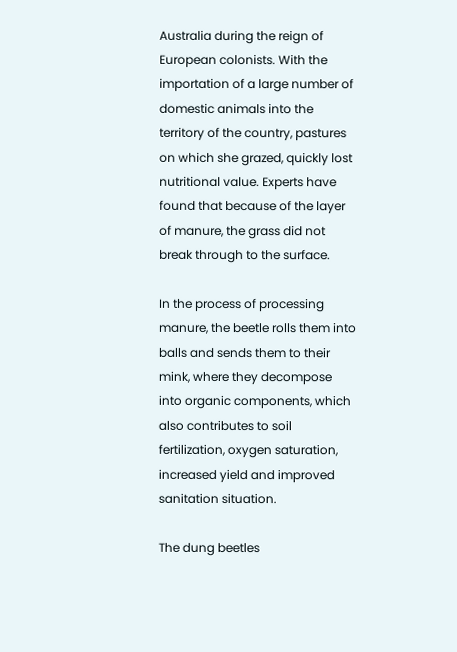Australia during the reign of European colonists. With the importation of a large number of domestic animals into the territory of the country, pastures on which she grazed, quickly lost nutritional value. Experts have found that because of the layer of manure, the grass did not break through to the surface.

In the process of processing manure, the beetle rolls them into balls and sends them to their mink, where they decompose into organic components, which also contributes to soil fertilization, oxygen saturation, increased yield and improved sanitation situation.

The dung beetles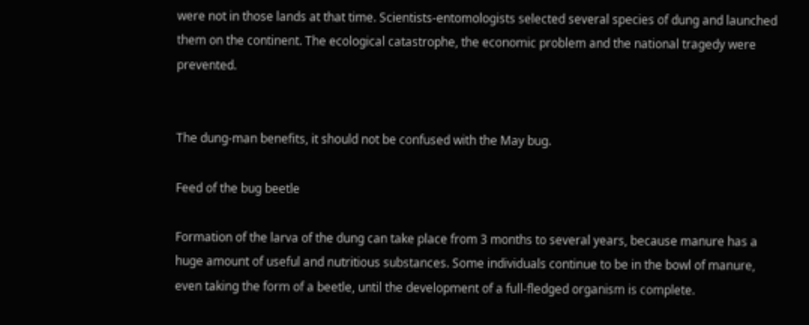were not in those lands at that time. Scientists-entomologists selected several species of dung and launched them on the continent. The ecological catastrophe, the economic problem and the national tragedy were prevented.


The dung-man benefits, it should not be confused with the May bug.

Feed of the bug beetle

Formation of the larva of the dung can take place from 3 months to several years, because manure has a huge amount of useful and nutritious substances. Some individuals continue to be in the bowl of manure, even taking the form of a beetle, until the development of a full-fledged organism is complete.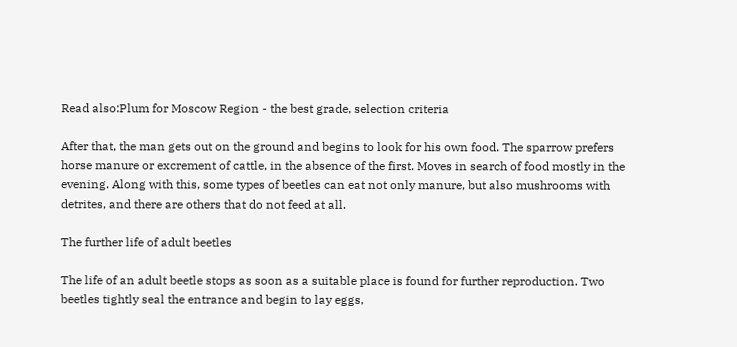Read also:Plum for Moscow Region - the best grade, selection criteria

After that, the man gets out on the ground and begins to look for his own food. The sparrow prefers horse manure or excrement of cattle, in the absence of the first. Moves in search of food mostly in the evening. Along with this, some types of beetles can eat not only manure, but also mushrooms with detrites, and there are others that do not feed at all.

The further life of adult beetles

The life of an adult beetle stops as soon as a suitable place is found for further reproduction. Two beetles tightly seal the entrance and begin to lay eggs,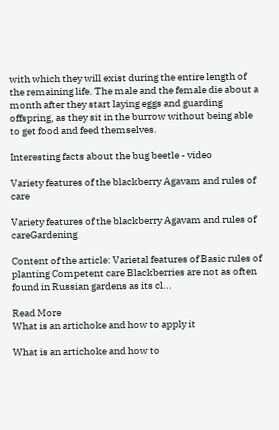with which they will exist during the entire length of the remaining life. The male and the female die about a month after they start laying eggs and guarding offspring, as they sit in the burrow without being able to get food and feed themselves.

Interesting facts about the bug beetle - video

Variety features of the blackberry Agavam and rules of care

Variety features of the blackberry Agavam and rules of careGardening

Content of the article: Varietal features of Basic rules of planting Competent care Blackberries are not as often found in Russian gardens as its cl...

Read More
What is an artichoke and how to apply it

What is an artichoke and how to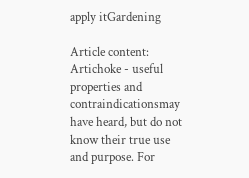apply itGardening

Article content: Artichoke - useful properties and contraindicationsmay have heard, but do not know their true use and purpose. For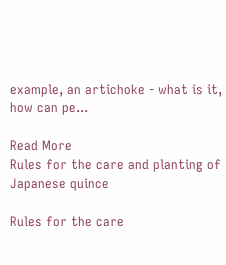example, an artichoke - what is it, how can pe...

Read More
Rules for the care and planting of Japanese quince

Rules for the care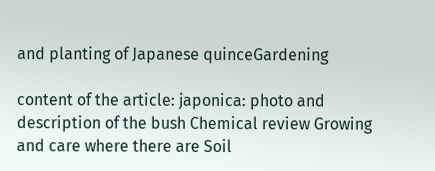and planting of Japanese quinceGardening

content of the article: japonica: photo and description of the bush Chemical review Growing and care where there are Soil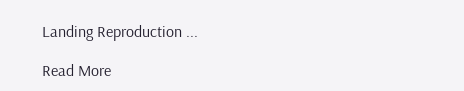Landing Reproduction ...

Read More